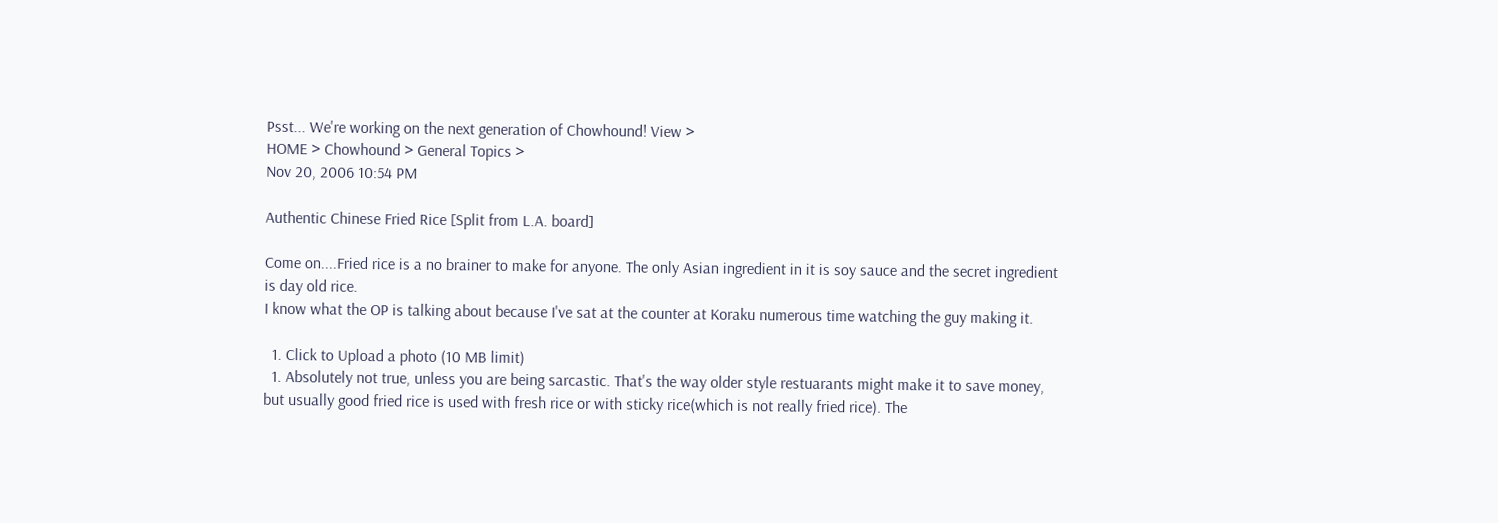Psst... We're working on the next generation of Chowhound! View >
HOME > Chowhound > General Topics >
Nov 20, 2006 10:54 PM

Authentic Chinese Fried Rice [Split from L.A. board]

Come on....Fried rice is a no brainer to make for anyone. The only Asian ingredient in it is soy sauce and the secret ingredient is day old rice.
I know what the OP is talking about because I've sat at the counter at Koraku numerous time watching the guy making it.

  1. Click to Upload a photo (10 MB limit)
  1. Absolutely not true, unless you are being sarcastic. That's the way older style restuarants might make it to save money, but usually good fried rice is used with fresh rice or with sticky rice(which is not really fried rice). The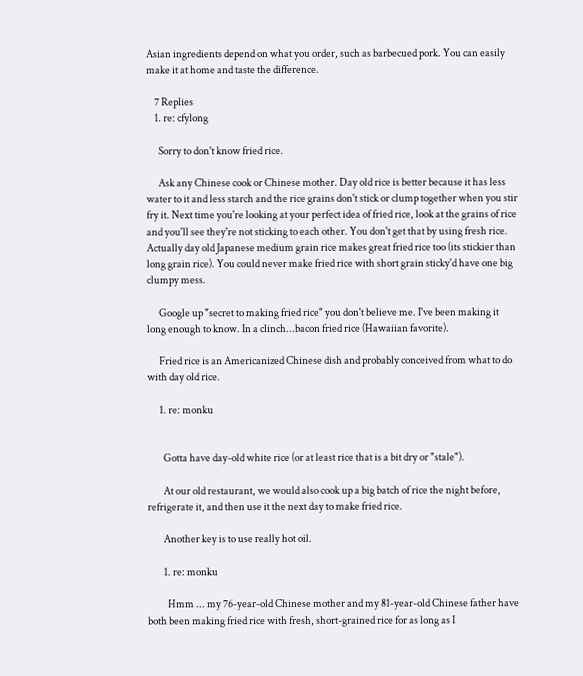Asian ingredients depend on what you order, such as barbecued pork. You can easily make it at home and taste the difference.

    7 Replies
    1. re: cfylong

      Sorry to don't know fried rice.

      Ask any Chinese cook or Chinese mother. Day old rice is better because it has less water to it and less starch and the rice grains don't stick or clump together when you stir fry it. Next time you're looking at your perfect idea of fried rice, look at the grains of rice and you'll see they're not sticking to each other. You don't get that by using fresh rice. Actually day old Japanese medium grain rice makes great fried rice too (its stickier than long grain rice). You could never make fried rice with short grain sticky'd have one big clumpy mess.

      Google up "secret to making fried rice" you don't believe me. I've been making it long enough to know. In a clinch...bacon fried rice (Hawaiian favorite).

      Fried rice is an Americanized Chinese dish and probably conceived from what to do with day old rice.

      1. re: monku


        Gotta have day-old white rice (or at least rice that is a bit dry or "stale").

        At our old restaurant, we would also cook up a big batch of rice the night before, refrigerate it, and then use it the next day to make fried rice.

        Another key is to use really hot oil.

        1. re: monku

          Hmm ... my 76-year-old Chinese mother and my 81-year-old Chinese father have both been making fried rice with fresh, short-grained rice for as long as I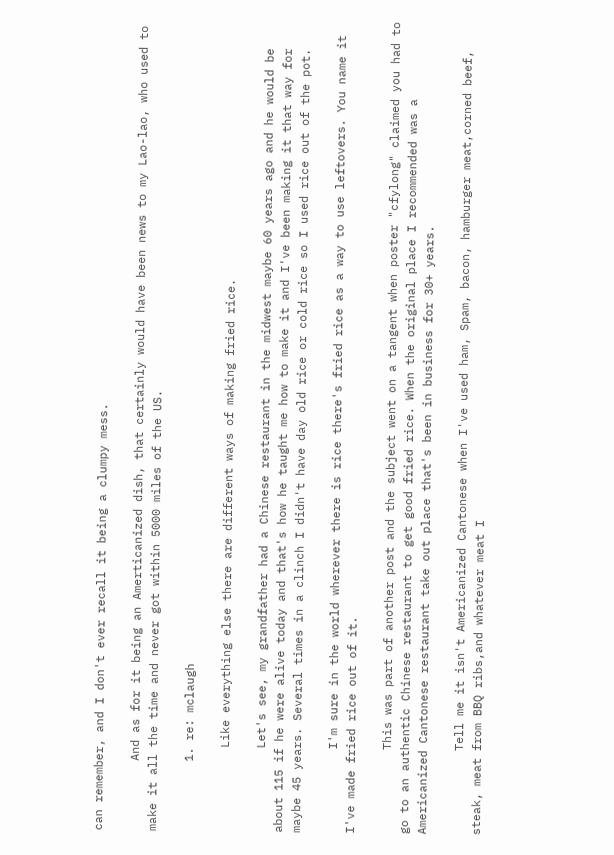can remember, and I don't ever recall it being a clumpy mess.

          And as for it being an Amerticanized dish, that certainly would have been news to my Lao-lao, who used to make it all the time and never got within 5000 miles of the US.

          1. re: mclaugh

            Like everything else there are different ways of making fried rice.

            Let's see, my grandfather had a Chinese restaurant in the midwest maybe 60 years ago and he would be about 115 if he were alive today and that's how he taught me how to make it and I've been making it that way for maybe 45 years. Several times in a clinch I didn't have day old rice or cold rice so I used rice out of the pot.

            I'm sure in the world wherever there is rice there's fried rice as a way to use leftovers. You name it I've made fried rice out of it.

            This was part of another post and the subject went on a tangent when poster "cfylong" claimed you had to go to an authentic Chinese restaurant to get good fried rice. When the original place I recommended was a Americanized Cantonese restaurant take out place that's been in business for 30+ years.

            Tell me it isn't Americanized Cantonese when I've used ham, Spam, bacon, hamburger meat,corned beef, steak, meat from BBQ ribs,and whatever meat I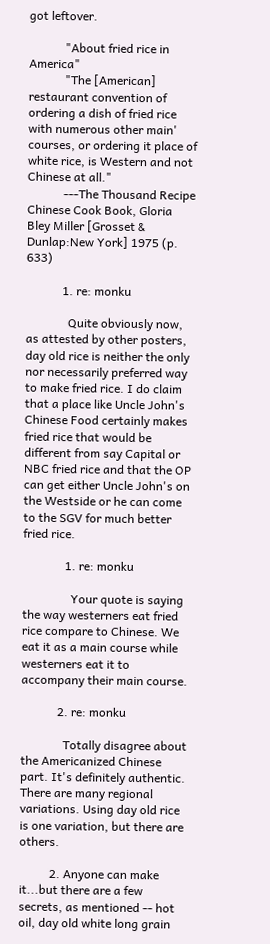got leftover.

            "About fried rice in America"
            "The [American] restaurant convention of ordering a dish of fried rice with numerous other main' courses, or ordering it place of white rice, is Western and not Chinese at all."
            ---The Thousand Recipe Chinese Cook Book, Gloria Bley Miller [Grosset & Dunlap:New York] 1975 (p. 633)

            1. re: monku

              Quite obviously now, as attested by other posters, day old rice is neither the only nor necessarily preferred way to make fried rice. I do claim that a place like Uncle John's Chinese Food certainly makes fried rice that would be different from say Capital or NBC fried rice and that the OP can get either Uncle John's on the Westside or he can come to the SGV for much better fried rice.

              1. re: monku

                Your quote is saying the way westerners eat fried rice compare to Chinese. We eat it as a main course while westerners eat it to accompany their main course.

            2. re: monku

              Totally disagree about the Americanized Chinese part. It's definitely authentic. There are many regional variations. Using day old rice is one variation, but there are others.

          2. Anyone can make it...but there are a few secrets, as mentioned -- hot oil, day old white long grain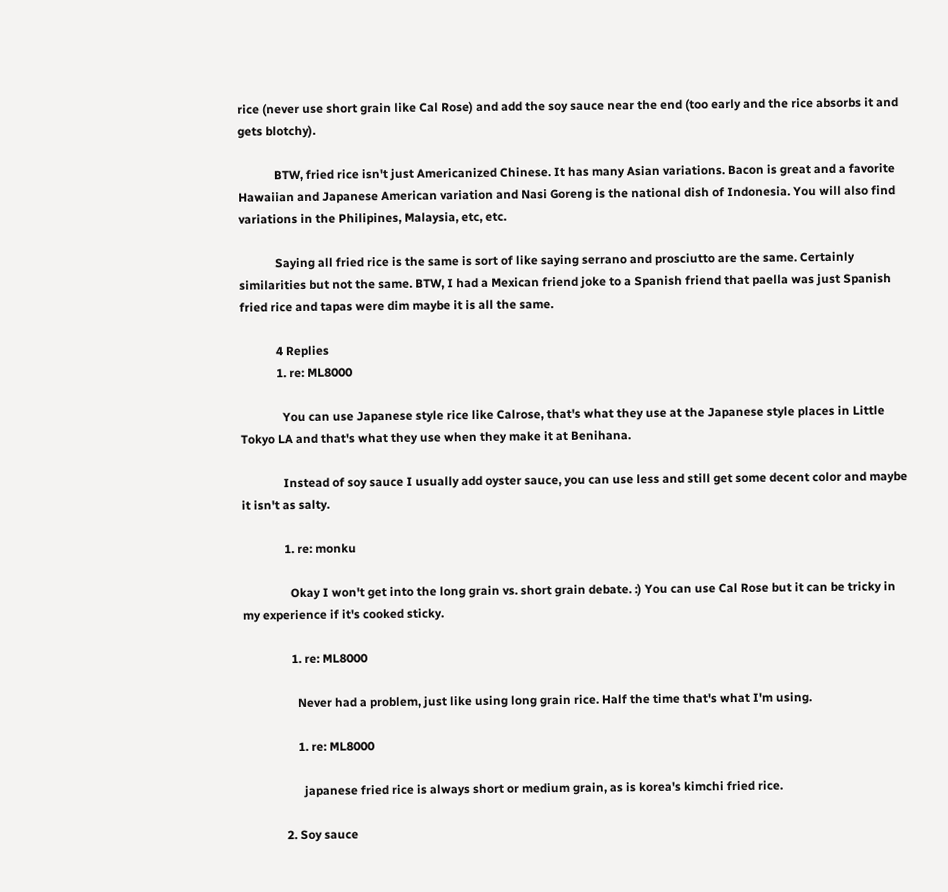rice (never use short grain like Cal Rose) and add the soy sauce near the end (too early and the rice absorbs it and gets blotchy).

            BTW, fried rice isn't just Americanized Chinese. It has many Asian variations. Bacon is great and a favorite Hawaiian and Japanese American variation and Nasi Goreng is the national dish of Indonesia. You will also find variations in the Philipines, Malaysia, etc, etc.

            Saying all fried rice is the same is sort of like saying serrano and prosciutto are the same. Certainly similarities but not the same. BTW, I had a Mexican friend joke to a Spanish friend that paella was just Spanish fried rice and tapas were dim maybe it is all the same.

            4 Replies
            1. re: ML8000

              You can use Japanese style rice like Calrose, that's what they use at the Japanese style places in Little Tokyo LA and that's what they use when they make it at Benihana.

              Instead of soy sauce I usually add oyster sauce, you can use less and still get some decent color and maybe it isn't as salty.

              1. re: monku

                Okay I won't get into the long grain vs. short grain debate. :) You can use Cal Rose but it can be tricky in my experience if it's cooked sticky.

                1. re: ML8000

                  Never had a problem, just like using long grain rice. Half the time that's what I'm using.

                  1. re: ML8000

                    japanese fried rice is always short or medium grain, as is korea's kimchi fried rice.

              2. Soy sauce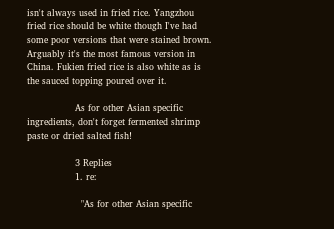isn't always used in fried rice. Yangzhou fried rice should be white though I've had some poor versions that were stained brown. Arguably it's the most famous version in China. Fukien fried rice is also white as is the sauced topping poured over it.

                As for other Asian specific ingredients, don't forget fermented shrimp paste or dried salted fish!

                3 Replies
                1. re:

                  "As for other Asian specific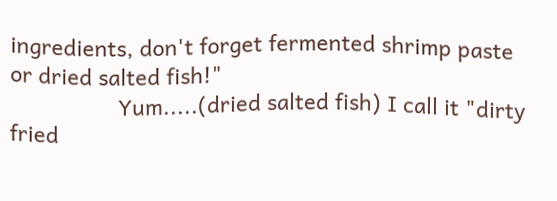ingredients, don't forget fermented shrimp paste or dried salted fish!"
                  Yum.....(dried salted fish) I call it "dirty fried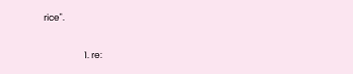rice".

                    1. re: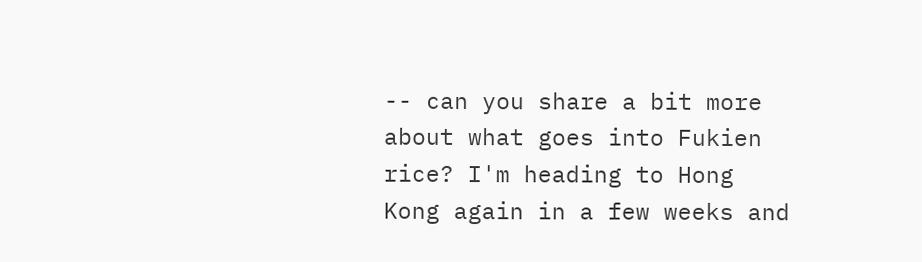-- can you share a bit more about what goes into Fukien rice? I'm heading to Hong Kong again in a few weeks and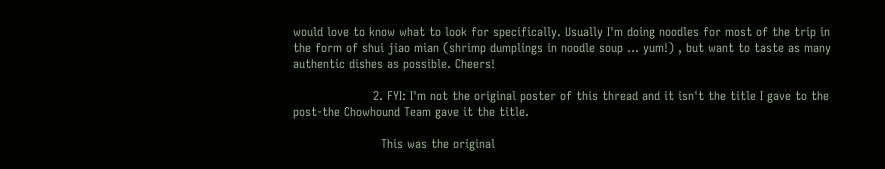would love to know what to look for specifically. Usually I'm doing noodles for most of the trip in the form of shui jiao mian (shrimp dumplings in noodle soup ... yum!) , but want to taste as many authentic dishes as possible. Cheers!

                    2. FYI: I'm not the original poster of this thread and it isn't the title I gave to the post-the Chowhound Team gave it the title.

                      This was the original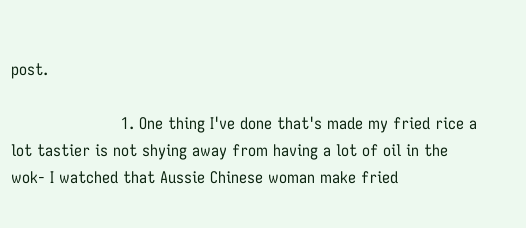post.

                      1. One thing I've done that's made my fried rice a lot tastier is not shying away from having a lot of oil in the wok- I watched that Aussie Chinese woman make fried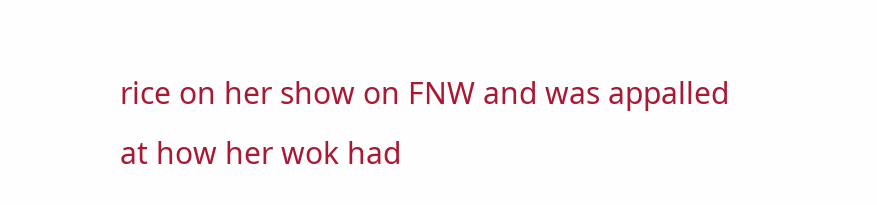rice on her show on FNW and was appalled at how her wok had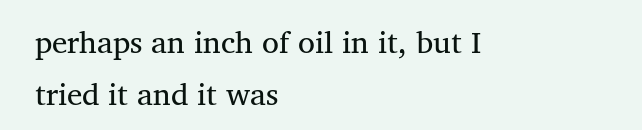perhaps an inch of oil in it, but I tried it and it was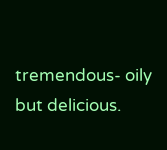tremendous- oily but delicious.